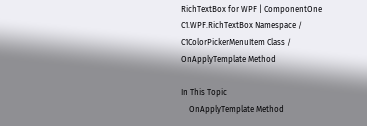RichTextBox for WPF | ComponentOne
C1.WPF.RichTextBox Namespace / C1ColorPickerMenuItem Class / OnApplyTemplate Method

In This Topic
    OnApplyTemplate Method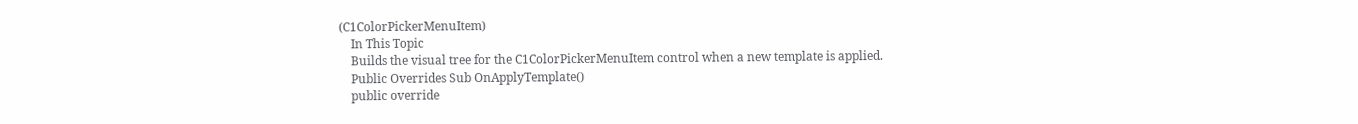(C1ColorPickerMenuItem)
    In This Topic
    Builds the visual tree for the C1ColorPickerMenuItem control when a new template is applied.
    Public Overrides Sub OnApplyTemplate()
    public override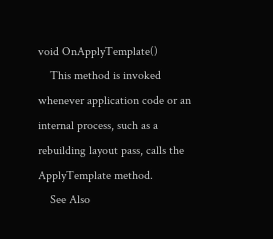void OnApplyTemplate()
    This method is invoked whenever application code or an internal process, such as a rebuilding layout pass, calls the ApplyTemplate method.
    See Also